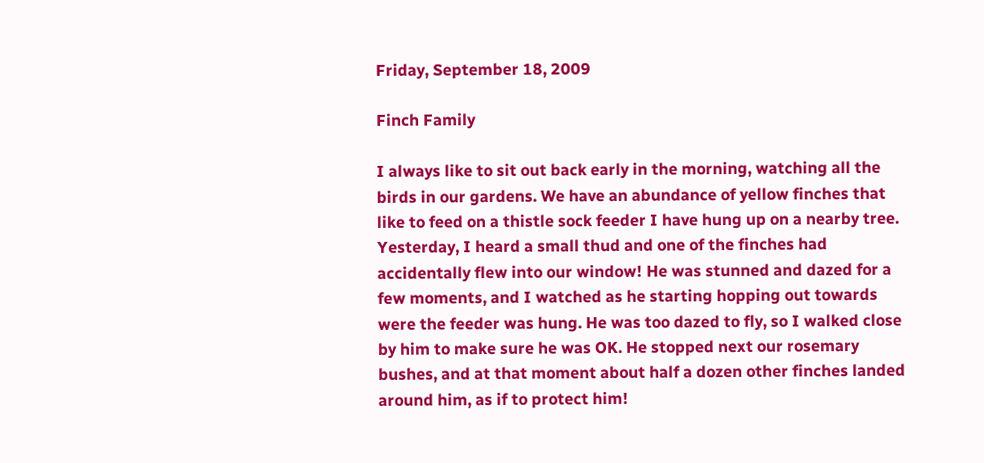Friday, September 18, 2009

Finch Family

I always like to sit out back early in the morning, watching all the birds in our gardens. We have an abundance of yellow finches that like to feed on a thistle sock feeder I have hung up on a nearby tree. Yesterday, I heard a small thud and one of the finches had accidentally flew into our window! He was stunned and dazed for a few moments, and I watched as he starting hopping out towards were the feeder was hung. He was too dazed to fly, so I walked close by him to make sure he was OK. He stopped next our rosemary bushes, and at that moment about half a dozen other finches landed around him, as if to protect him!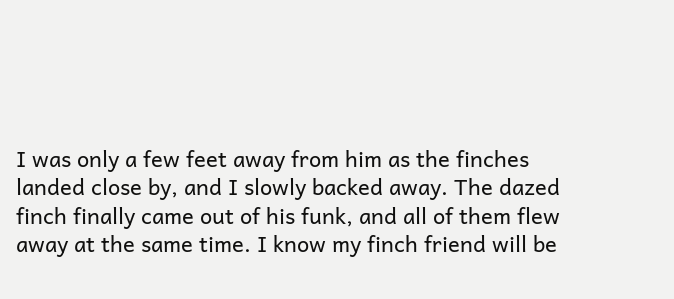I was only a few feet away from him as the finches landed close by, and I slowly backed away. The dazed finch finally came out of his funk, and all of them flew away at the same time. I know my finch friend will be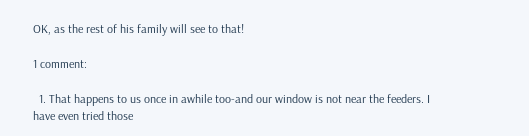OK, as the rest of his family will see to that!

1 comment:

  1. That happens to us once in awhile too-and our window is not near the feeders. I have even tried those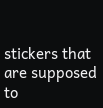stickers that are supposed to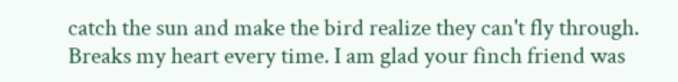catch the sun and make the bird realize they can't fly through. Breaks my heart every time. I am glad your finch friend was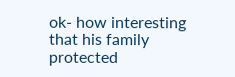ok- how interesting that his family protected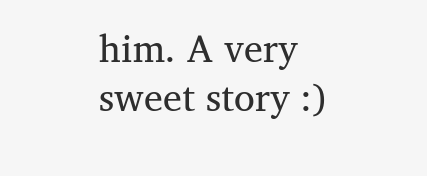him. A very sweet story :)